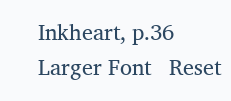Inkheart, p.36
Larger Font   Reset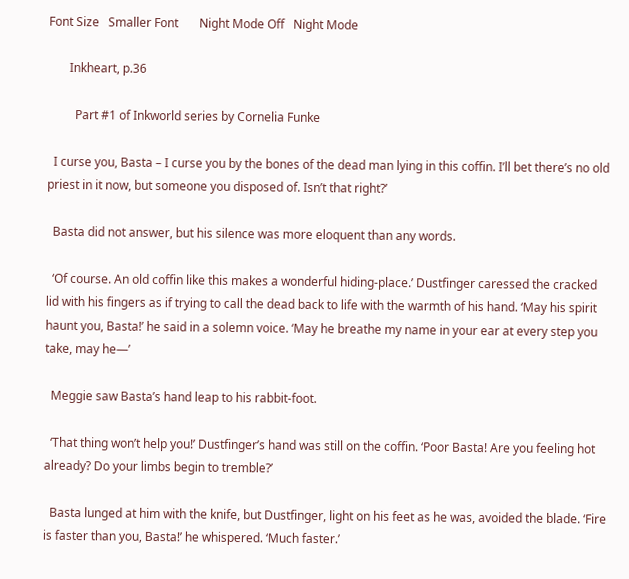Font Size   Smaller Font       Night Mode Off   Night Mode

       Inkheart, p.36

         Part #1 of Inkworld series by Cornelia Funke

  I curse you, Basta – I curse you by the bones of the dead man lying in this coffin. I’ll bet there’s no old priest in it now, but someone you disposed of. Isn’t that right?’

  Basta did not answer, but his silence was more eloquent than any words.

  ‘Of course. An old coffin like this makes a wonderful hiding-place.’ Dustfinger caressed the cracked lid with his fingers as if trying to call the dead back to life with the warmth of his hand. ‘May his spirit haunt you, Basta!’ he said in a solemn voice. ‘May he breathe my name in your ear at every step you take, may he—’

  Meggie saw Basta’s hand leap to his rabbit-foot.

  ‘That thing won’t help you!’ Dustfinger’s hand was still on the coffin. ‘Poor Basta! Are you feeling hot already? Do your limbs begin to tremble?’

  Basta lunged at him with the knife, but Dustfinger, light on his feet as he was, avoided the blade. ‘Fire is faster than you, Basta!’ he whispered. ‘Much faster.’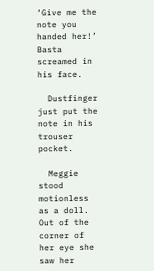‘Give me the note you handed her!’ Basta screamed in his face.

  Dustfinger just put the note in his trouser pocket.

  Meggie stood motionless as a doll. Out of the corner of her eye she saw her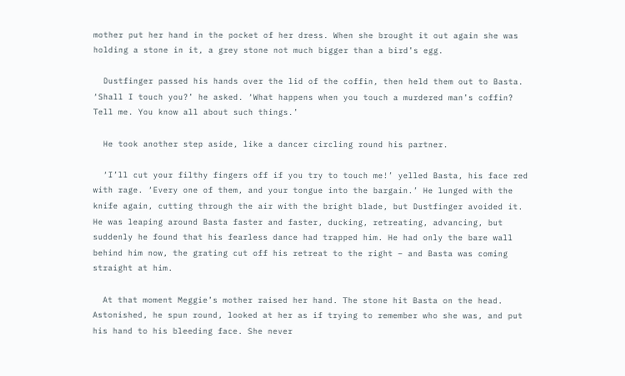mother put her hand in the pocket of her dress. When she brought it out again she was holding a stone in it, a grey stone not much bigger than a bird’s egg.

  Dustfinger passed his hands over the lid of the coffin, then held them out to Basta. ‘Shall I touch you?’ he asked. ‘What happens when you touch a murdered man’s coffin? Tell me. You know all about such things.’

  He took another step aside, like a dancer circling round his partner.

  ‘I’ll cut your filthy fingers off if you try to touch me!’ yelled Basta, his face red with rage. ‘Every one of them, and your tongue into the bargain.’ He lunged with the knife again, cutting through the air with the bright blade, but Dustfinger avoided it. He was leaping around Basta faster and faster, ducking, retreating, advancing, but suddenly he found that his fearless dance had trapped him. He had only the bare wall behind him now, the grating cut off his retreat to the right – and Basta was coming straight at him.

  At that moment Meggie’s mother raised her hand. The stone hit Basta on the head. Astonished, he spun round, looked at her as if trying to remember who she was, and put his hand to his bleeding face. She never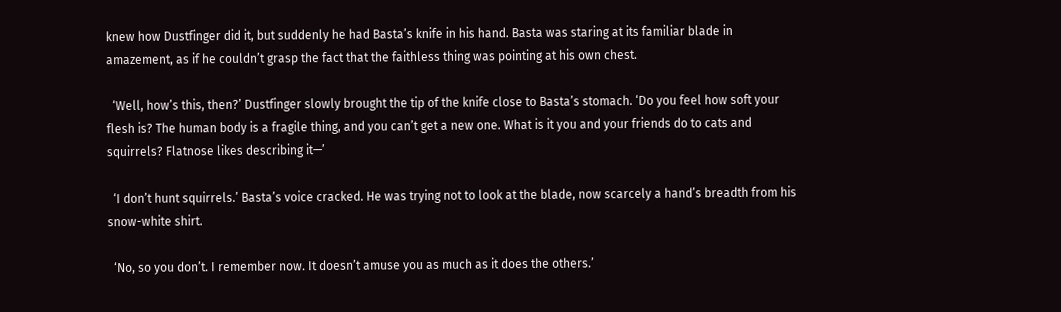knew how Dustfinger did it, but suddenly he had Basta’s knife in his hand. Basta was staring at its familiar blade in amazement, as if he couldn’t grasp the fact that the faithless thing was pointing at his own chest.

  ‘Well, how’s this, then?’ Dustfinger slowly brought the tip of the knife close to Basta’s stomach. ‘Do you feel how soft your flesh is? The human body is a fragile thing, and you can’t get a new one. What is it you and your friends do to cats and squirrels? Flatnose likes describing it—’

  ‘I don’t hunt squirrels.’ Basta’s voice cracked. He was trying not to look at the blade, now scarcely a hand’s breadth from his snow-white shirt.

  ‘No, so you don’t. I remember now. It doesn’t amuse you as much as it does the others.’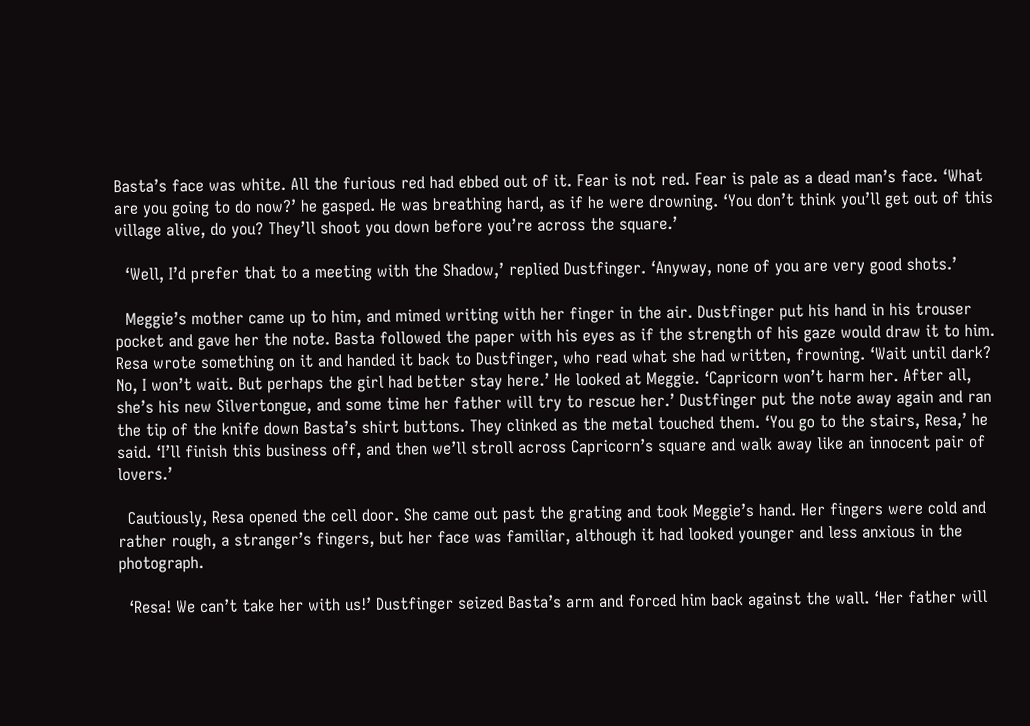Basta’s face was white. All the furious red had ebbed out of it. Fear is not red. Fear is pale as a dead man’s face. ‘What are you going to do now?’ he gasped. He was breathing hard, as if he were drowning. ‘You don’t think you’ll get out of this village alive, do you? They’ll shoot you down before you’re across the square.’

  ‘Well, I’d prefer that to a meeting with the Shadow,’ replied Dustfinger. ‘Anyway, none of you are very good shots.’

  Meggie’s mother came up to him, and mimed writing with her finger in the air. Dustfinger put his hand in his trouser pocket and gave her the note. Basta followed the paper with his eyes as if the strength of his gaze would draw it to him. Resa wrote something on it and handed it back to Dustfinger, who read what she had written, frowning. ‘Wait until dark? No, I won’t wait. But perhaps the girl had better stay here.’ He looked at Meggie. ‘Capricorn won’t harm her. After all, she’s his new Silvertongue, and some time her father will try to rescue her.’ Dustfinger put the note away again and ran the tip of the knife down Basta’s shirt buttons. They clinked as the metal touched them. ‘You go to the stairs, Resa,’ he said. ‘I’ll finish this business off, and then we’ll stroll across Capricorn’s square and walk away like an innocent pair of lovers.’

  Cautiously, Resa opened the cell door. She came out past the grating and took Meggie’s hand. Her fingers were cold and rather rough, a stranger’s fingers, but her face was familiar, although it had looked younger and less anxious in the photograph.

  ‘Resa! We can’t take her with us!’ Dustfinger seized Basta’s arm and forced him back against the wall. ‘Her father will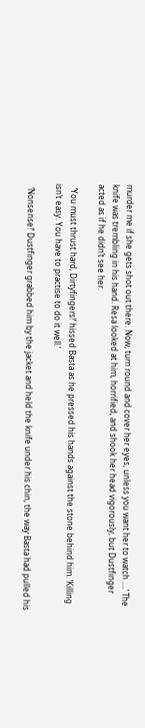murder me if she gets shot out there. Now, turn round and cover her eyes, unless you want her to watch ….’ The knife was trembling in his hand. Resa looked at him, horrified, and shook her head vigorously, but Dustfinger acted as if he didn’t see her.

  ‘You must thrust hard, Dirtyfingers!’ hissed Basta as he pressed his hands against the stone behind him. ‘Killing isn’t easy. You have to practise to do it well.’

  ‘Nonsense!’ Dustfinger grabbed him by the jacket and held the knife under his chin, the way Basta had pulled his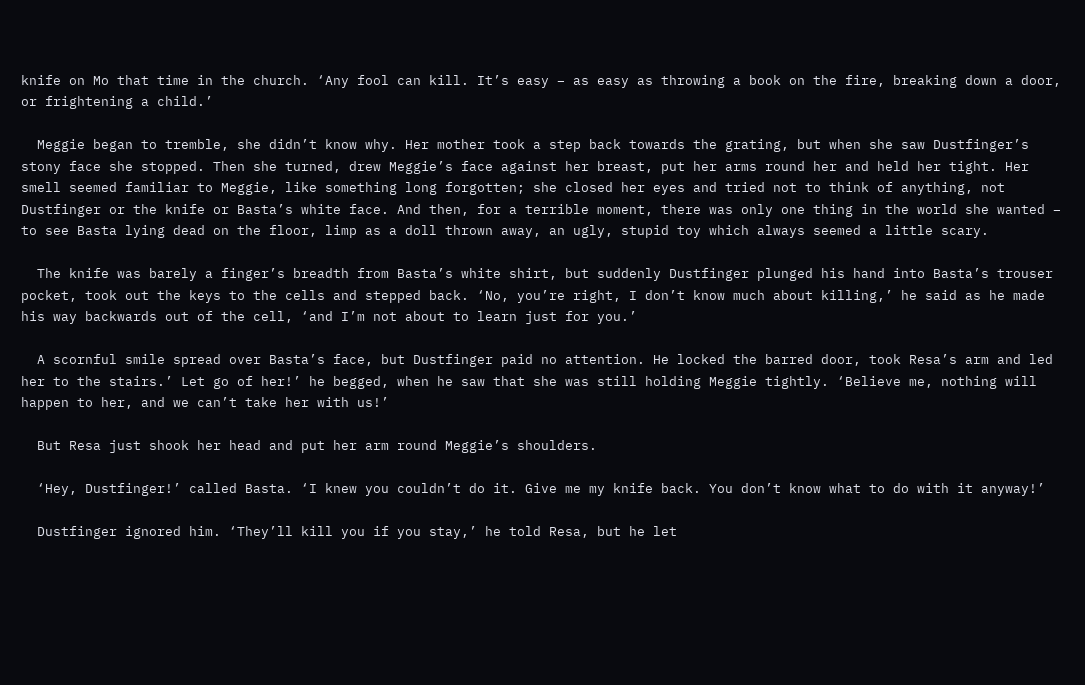knife on Mo that time in the church. ‘Any fool can kill. It’s easy – as easy as throwing a book on the fire, breaking down a door, or frightening a child.’

  Meggie began to tremble, she didn’t know why. Her mother took a step back towards the grating, but when she saw Dustfinger’s stony face she stopped. Then she turned, drew Meggie’s face against her breast, put her arms round her and held her tight. Her smell seemed familiar to Meggie, like something long forgotten; she closed her eyes and tried not to think of anything, not Dustfinger or the knife or Basta’s white face. And then, for a terrible moment, there was only one thing in the world she wanted – to see Basta lying dead on the floor, limp as a doll thrown away, an ugly, stupid toy which always seemed a little scary.

  The knife was barely a finger’s breadth from Basta’s white shirt, but suddenly Dustfinger plunged his hand into Basta’s trouser pocket, took out the keys to the cells and stepped back. ‘No, you’re right, I don’t know much about killing,’ he said as he made his way backwards out of the cell, ‘and I’m not about to learn just for you.’

  A scornful smile spread over Basta’s face, but Dustfinger paid no attention. He locked the barred door, took Resa’s arm and led her to the stairs.’ Let go of her!’ he begged, when he saw that she was still holding Meggie tightly. ‘Believe me, nothing will happen to her, and we can’t take her with us!’

  But Resa just shook her head and put her arm round Meggie’s shoulders.

  ‘Hey, Dustfinger!’ called Basta. ‘I knew you couldn’t do it. Give me my knife back. You don’t know what to do with it anyway!’

  Dustfinger ignored him. ‘They’ll kill you if you stay,’ he told Resa, but he let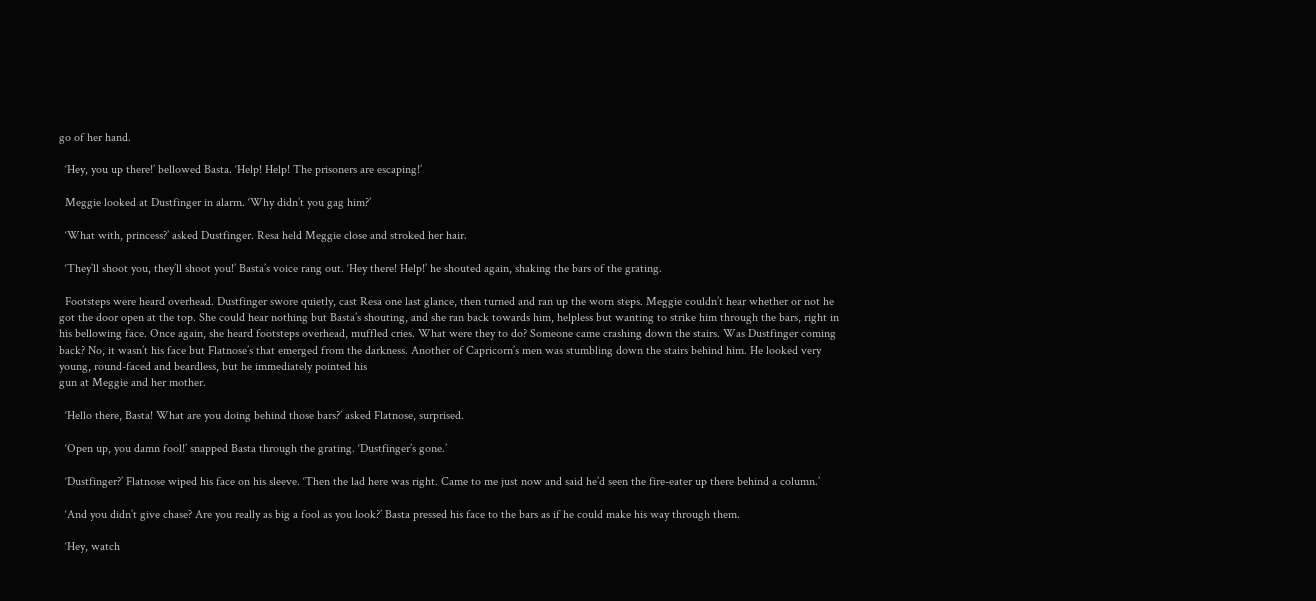go of her hand.

  ‘Hey, you up there!’ bellowed Basta. ‘Help! Help! The prisoners are escaping!’

  Meggie looked at Dustfinger in alarm. ‘Why didn’t you gag him?’

  ‘What with, princess?’ asked Dustfinger. Resa held Meggie close and stroked her hair.

  ‘They’ll shoot you, they’ll shoot you!’ Basta’s voice rang out. ‘Hey there! Help!’ he shouted again, shaking the bars of the grating.

  Footsteps were heard overhead. Dustfinger swore quietly, cast Resa one last glance, then turned and ran up the worn steps. Meggie couldn’t hear whether or not he got the door open at the top. She could hear nothing but Basta’s shouting, and she ran back towards him, helpless but wanting to strike him through the bars, right in his bellowing face. Once again, she heard footsteps overhead, muffled cries. What were they to do? Someone came crashing down the stairs. Was Dustfinger coming back? No, it wasn’t his face but Flatnose’s that emerged from the darkness. Another of Capricorn’s men was stumbling down the stairs behind him. He looked very young, round-faced and beardless, but he immediately pointed his
gun at Meggie and her mother.

  ‘Hello there, Basta! What are you doing behind those bars?’ asked Flatnose, surprised.

  ‘Open up, you damn fool!’ snapped Basta through the grating. ‘Dustfinger’s gone.’

  ‘Dustfinger?’ Flatnose wiped his face on his sleeve. ‘Then the lad here was right. Came to me just now and said he’d seen the fire-eater up there behind a column.’

  ‘And you didn’t give chase? Are you really as big a fool as you look?’ Basta pressed his face to the bars as if he could make his way through them.

  ‘Hey, watch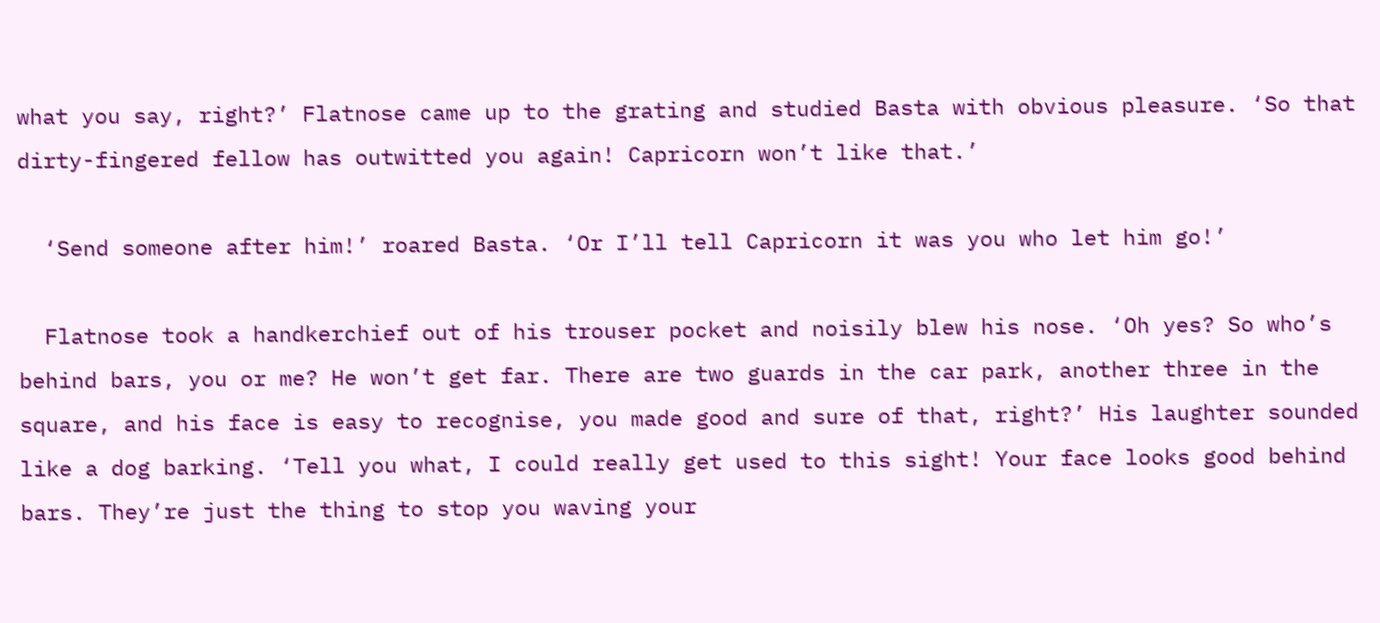what you say, right?’ Flatnose came up to the grating and studied Basta with obvious pleasure. ‘So that dirty-fingered fellow has outwitted you again! Capricorn won’t like that.’

  ‘Send someone after him!’ roared Basta. ‘Or I’ll tell Capricorn it was you who let him go!’

  Flatnose took a handkerchief out of his trouser pocket and noisily blew his nose. ‘Oh yes? So who’s behind bars, you or me? He won’t get far. There are two guards in the car park, another three in the square, and his face is easy to recognise, you made good and sure of that, right?’ His laughter sounded like a dog barking. ‘Tell you what, I could really get used to this sight! Your face looks good behind bars. They’re just the thing to stop you waving your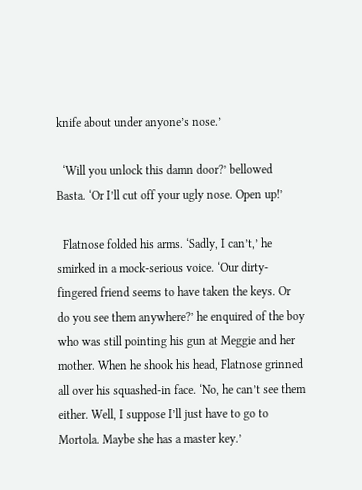knife about under anyone’s nose.’

  ‘Will you unlock this damn door?’ bellowed Basta. ‘Or I’ll cut off your ugly nose. Open up!’

  Flatnose folded his arms. ‘Sadly, I can’t,’ he smirked in a mock-serious voice. ‘Our dirty-fingered friend seems to have taken the keys. Or do you see them anywhere?’ he enquired of the boy who was still pointing his gun at Meggie and her mother. When he shook his head, Flatnose grinned all over his squashed-in face. ‘No, he can’t see them either. Well, I suppose I’ll just have to go to Mortola. Maybe she has a master key.’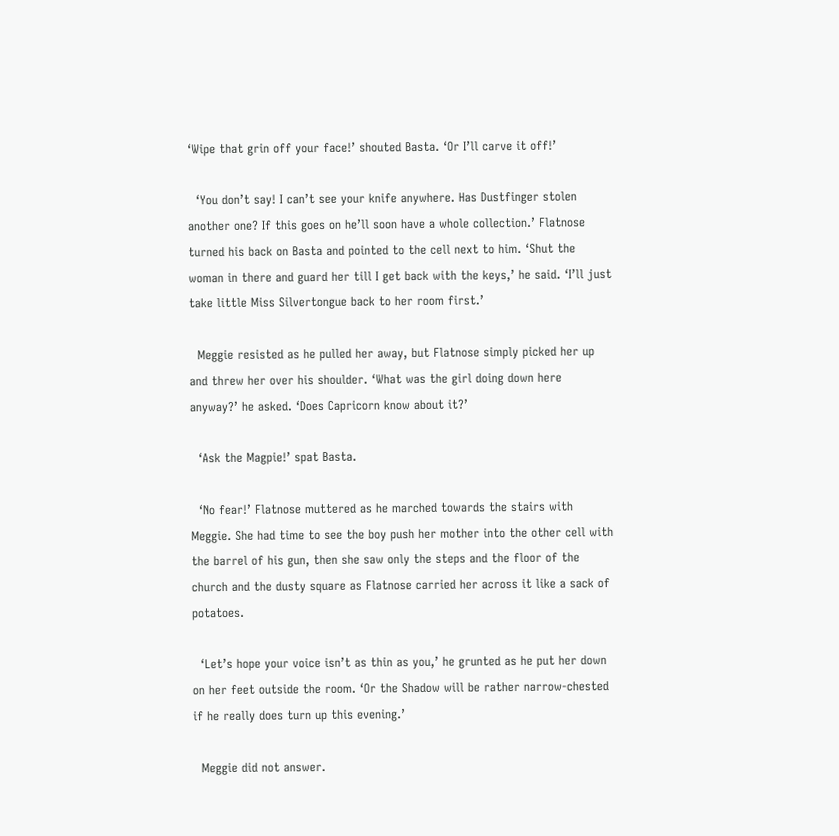‘Wipe that grin off your face!’ shouted Basta. ‘Or I’ll carve it off!’

  ‘You don’t say! I can’t see your knife anywhere. Has Dustfinger stolen another one? If this goes on he’ll soon have a whole collection.’ Flatnose turned his back on Basta and pointed to the cell next to him. ‘Shut the woman in there and guard her till I get back with the keys,’ he said. ‘I’ll just take little Miss Silvertongue back to her room first.’

  Meggie resisted as he pulled her away, but Flatnose simply picked her up and threw her over his shoulder. ‘What was the girl doing down here anyway?’ he asked. ‘Does Capricorn know about it?’

  ‘Ask the Magpie!’ spat Basta.

  ‘No fear!’ Flatnose muttered as he marched towards the stairs with Meggie. She had time to see the boy push her mother into the other cell with the barrel of his gun, then she saw only the steps and the floor of the church and the dusty square as Flatnose carried her across it like a sack of potatoes.

  ‘Let’s hope your voice isn’t as thin as you,’ he grunted as he put her down on her feet outside the room. ‘Or the Shadow will be rather narrow-chested if he really does turn up this evening.’

  Meggie did not answer.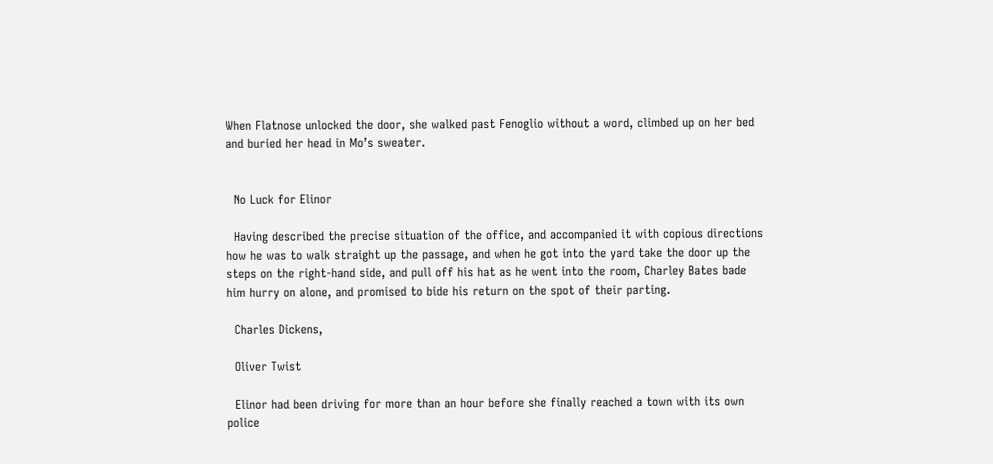When Flatnose unlocked the door, she walked past Fenoglio without a word, climbed up on her bed and buried her head in Mo’s sweater.


  No Luck for Elinor

  Having described the precise situation of the office, and accompanied it with copious directions how he was to walk straight up the passage, and when he got into the yard take the door up the steps on the right-hand side, and pull off his hat as he went into the room, Charley Bates bade him hurry on alone, and promised to bide his return on the spot of their parting.

  Charles Dickens,

  Oliver Twist

  Elinor had been driving for more than an hour before she finally reached a town with its own police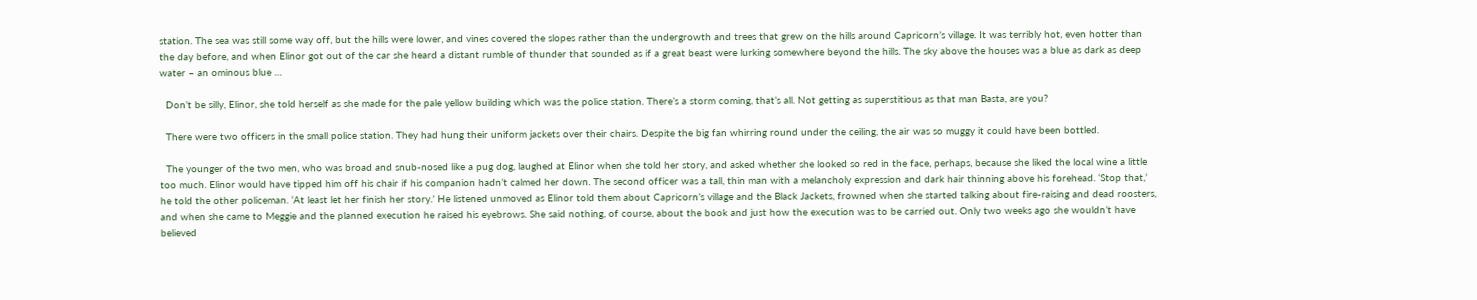station. The sea was still some way off, but the hills were lower, and vines covered the slopes rather than the undergrowth and trees that grew on the hills around Capricorn’s village. It was terribly hot, even hotter than the day before, and when Elinor got out of the car she heard a distant rumble of thunder that sounded as if a great beast were lurking somewhere beyond the hills. The sky above the houses was a blue as dark as deep water – an ominous blue …

  Don’t be silly, Elinor, she told herself as she made for the pale yellow building which was the police station. There’s a storm coming, that’s all. Not getting as superstitious as that man Basta, are you?

  There were two officers in the small police station. They had hung their uniform jackets over their chairs. Despite the big fan whirring round under the ceiling, the air was so muggy it could have been bottled.

  The younger of the two men, who was broad and snub-nosed like a pug dog, laughed at Elinor when she told her story, and asked whether she looked so red in the face, perhaps, because she liked the local wine a little too much. Elinor would have tipped him off his chair if his companion hadn’t calmed her down. The second officer was a tall, thin man with a melancholy expression and dark hair thinning above his forehead. ‘Stop that,’ he told the other policeman. ‘At least let her finish her story.’ He listened unmoved as Elinor told them about Capricorn’s village and the Black Jackets, frowned when she started talking about fire-raising and dead roosters, and when she came to Meggie and the planned execution he raised his eyebrows. She said nothing, of course, about the book and just how the execution was to be carried out. Only two weeks ago she wouldn’t have believed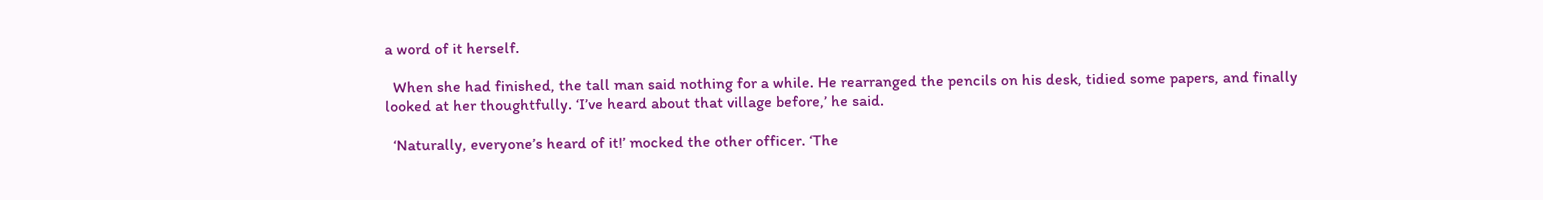a word of it herself.

  When she had finished, the tall man said nothing for a while. He rearranged the pencils on his desk, tidied some papers, and finally looked at her thoughtfully. ‘I’ve heard about that village before,’ he said.

  ‘Naturally, everyone’s heard of it!’ mocked the other officer. ‘The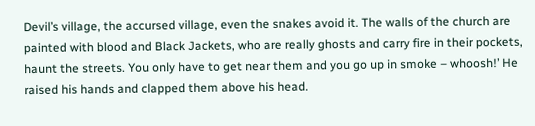Devil’s village, the accursed village, even the snakes avoid it. The walls of the church are painted with blood and Black Jackets, who are really ghosts and carry fire in their pockets, haunt the streets. You only have to get near them and you go up in smoke – whoosh!’ He raised his hands and clapped them above his head.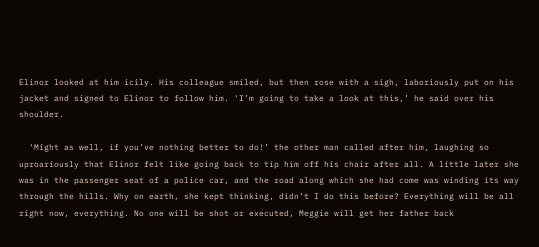Elinor looked at him icily. His colleague smiled, but then rose with a sigh, laboriously put on his jacket and signed to Elinor to follow him. ‘I’m going to take a look at this,’ he said over his shoulder.

  ‘Might as well, if you’ve nothing better to do!’ the other man called after him, laughing so uproariously that Elinor felt like going back to tip him off his chair after all. A little later she was in the passenger seat of a police car, and the road along which she had come was winding its way through the hills. Why on earth, she kept thinking, didn’t I do this before? Everything will be all right now, everything. No one will be shot or executed, Meggie will get her father back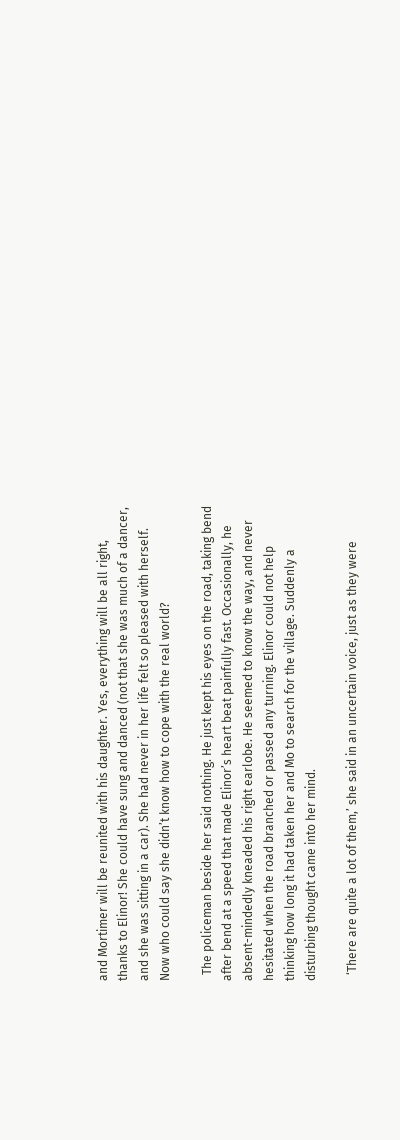and Mortimer will be reunited with his daughter. Yes, everything will be all right, thanks to Elinor! She could have sung and danced (not that she was much of a dancer, and she was sitting in a car). She had never in her life felt so pleased with herself. Now who could say she didn’t know how to cope with the real world?

  The policeman beside her said nothing. He just kept his eyes on the road, taking bend after bend at a speed that made Elinor’s heart beat painfully fast. Occasionally, he absent-mindedly kneaded his right earlobe. He seemed to know the way, and never hesitated when the road branched or passed any turning. Elinor could not help thinking how long it had taken her and Mo to search for the village. Suddenly a disturbing thought came into her mind.

  ‘There are quite a lot of them,’ she said in an uncertain voice, just as they were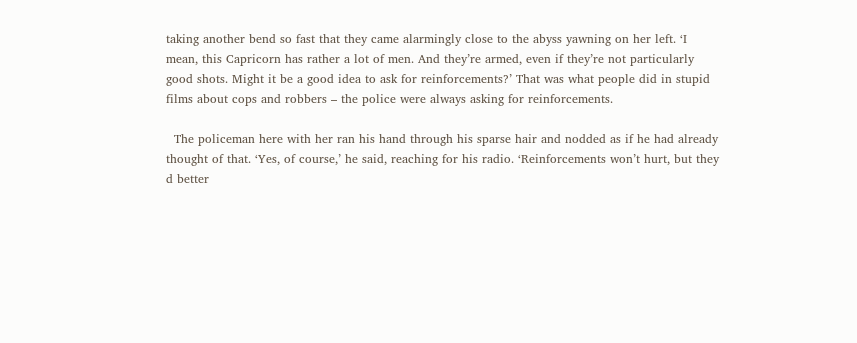taking another bend so fast that they came alarmingly close to the abyss yawning on her left. ‘I mean, this Capricorn has rather a lot of men. And they’re armed, even if they’re not particularly good shots. Might it be a good idea to ask for reinforcements?’ That was what people did in stupid films about cops and robbers – the police were always asking for reinforcements.

  The policeman here with her ran his hand through his sparse hair and nodded as if he had already thought of that. ‘Yes, of course,’ he said, reaching for his radio. ‘Reinforcements won’t hurt, but they
d better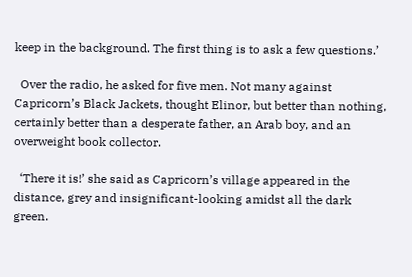keep in the background. The first thing is to ask a few questions.’

  Over the radio, he asked for five men. Not many against Capricorn’s Black Jackets, thought Elinor, but better than nothing, certainly better than a desperate father, an Arab boy, and an overweight book collector.

  ‘There it is!’ she said as Capricorn’s village appeared in the distance, grey and insignificant-looking amidst all the dark green.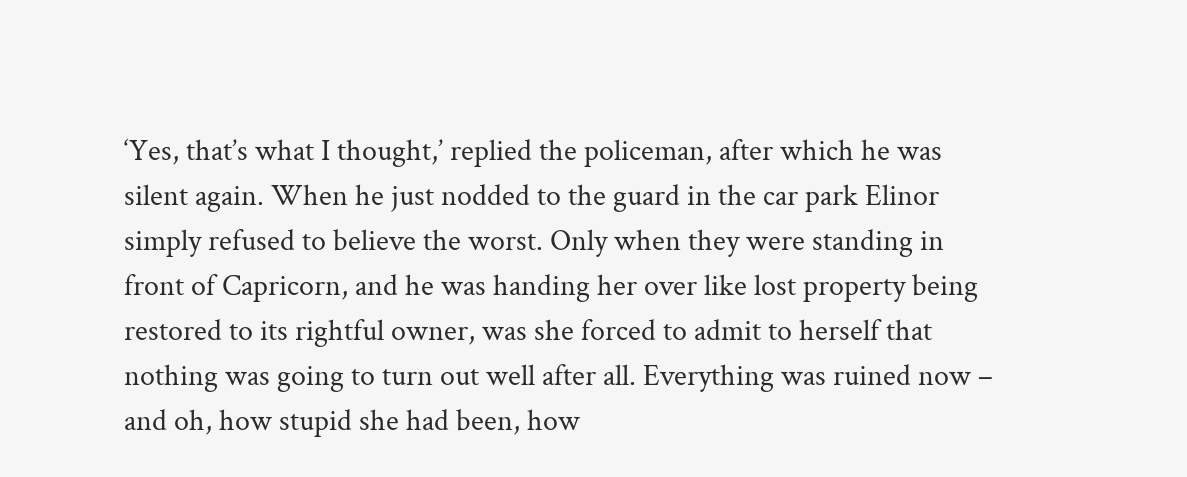‘Yes, that’s what I thought,’ replied the policeman, after which he was silent again. When he just nodded to the guard in the car park Elinor simply refused to believe the worst. Only when they were standing in front of Capricorn, and he was handing her over like lost property being restored to its rightful owner, was she forced to admit to herself that nothing was going to turn out well after all. Everything was ruined now – and oh, how stupid she had been, how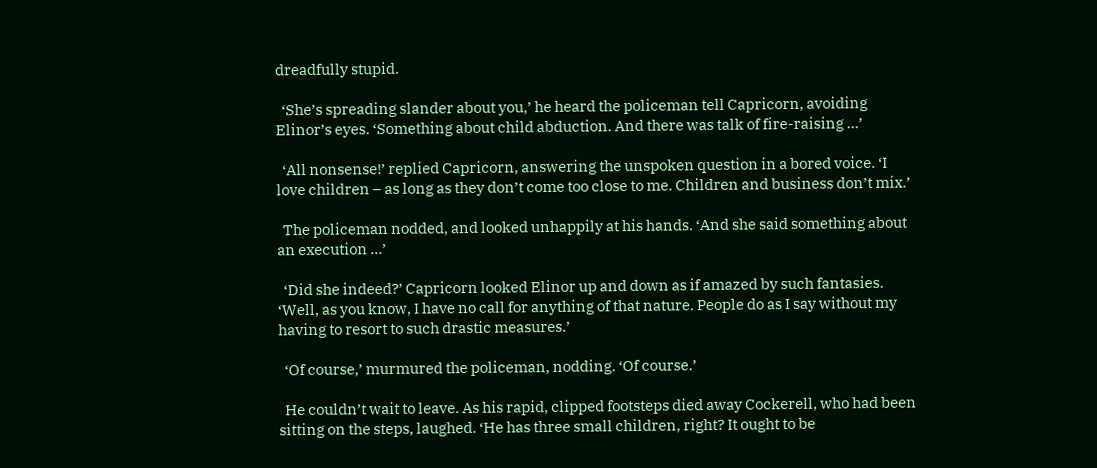dreadfully stupid.

  ‘She’s spreading slander about you,’ he heard the policeman tell Capricorn, avoiding Elinor’s eyes. ‘Something about child abduction. And there was talk of fire-raising …’

  ‘All nonsense!’ replied Capricorn, answering the unspoken question in a bored voice. ‘I love children – as long as they don’t come too close to me. Children and business don’t mix.’

  The policeman nodded, and looked unhappily at his hands. ‘And she said something about an execution …’

  ‘Did she indeed?’ Capricorn looked Elinor up and down as if amazed by such fantasies. ‘Well, as you know, I have no call for anything of that nature. People do as I say without my having to resort to such drastic measures.’

  ‘Of course,’ murmured the policeman, nodding. ‘Of course.’

  He couldn’t wait to leave. As his rapid, clipped footsteps died away Cockerell, who had been sitting on the steps, laughed. ‘He has three small children, right? It ought to be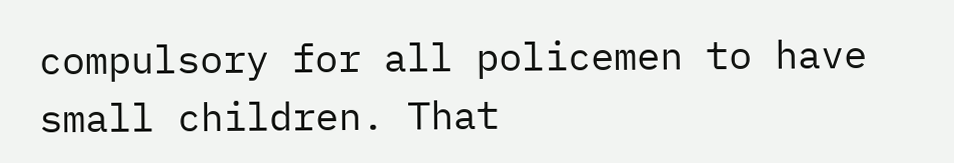compulsory for all policemen to have small children. That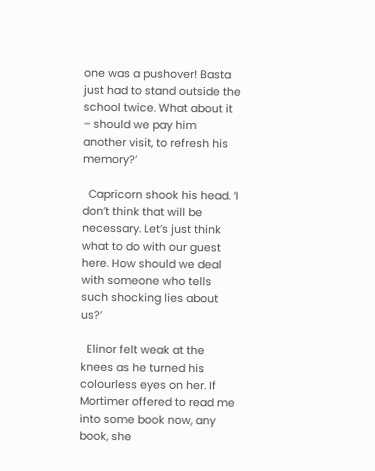one was a pushover! Basta just had to stand outside the school twice. What about it – should we pay him another visit, to refresh his memory?’

  Capricorn shook his head. ‘I don’t think that will be necessary. Let’s just think what to do with our guest here. How should we deal with someone who tells such shocking lies about us?’

  Elinor felt weak at the knees as he turned his colourless eyes on her. If Mortimer offered to read me into some book now, any book, she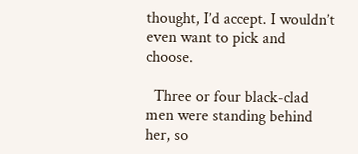thought, I’d accept. I wouldn’t even want to pick and choose.

  Three or four black-clad men were standing behind her, so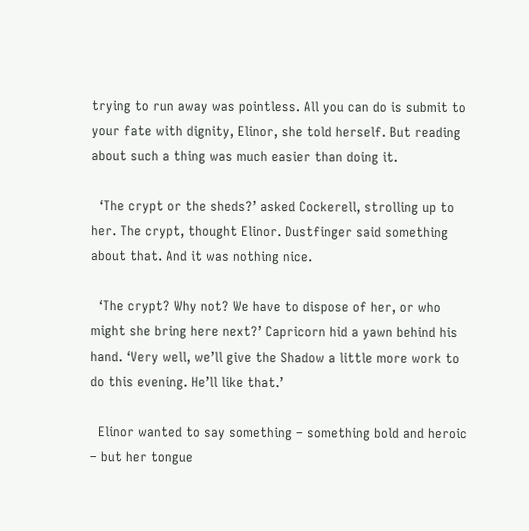trying to run away was pointless. All you can do is submit to your fate with dignity, Elinor, she told herself. But reading about such a thing was much easier than doing it.

  ‘The crypt or the sheds?’ asked Cockerell, strolling up to her. The crypt, thought Elinor. Dustfinger said something about that. And it was nothing nice.

  ‘The crypt? Why not? We have to dispose of her, or who might she bring here next?’ Capricorn hid a yawn behind his hand. ‘Very well, we’ll give the Shadow a little more work to do this evening. He’ll like that.’

  Elinor wanted to say something – something bold and heroic – but her tongue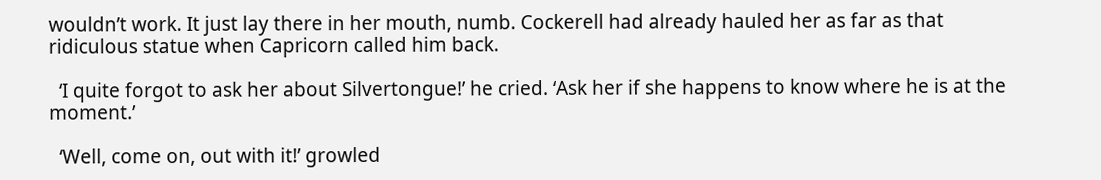wouldn’t work. It just lay there in her mouth, numb. Cockerell had already hauled her as far as that ridiculous statue when Capricorn called him back.

  ‘I quite forgot to ask her about Silvertongue!’ he cried. ‘Ask her if she happens to know where he is at the moment.’

  ‘Well, come on, out with it!’ growled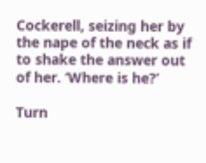Cockerell, seizing her by the nape of the neck as if to shake the answer out of her. ‘Where is he?’

Turn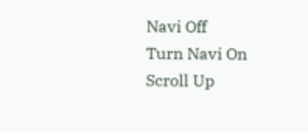Navi Off
Turn Navi On
Scroll Up